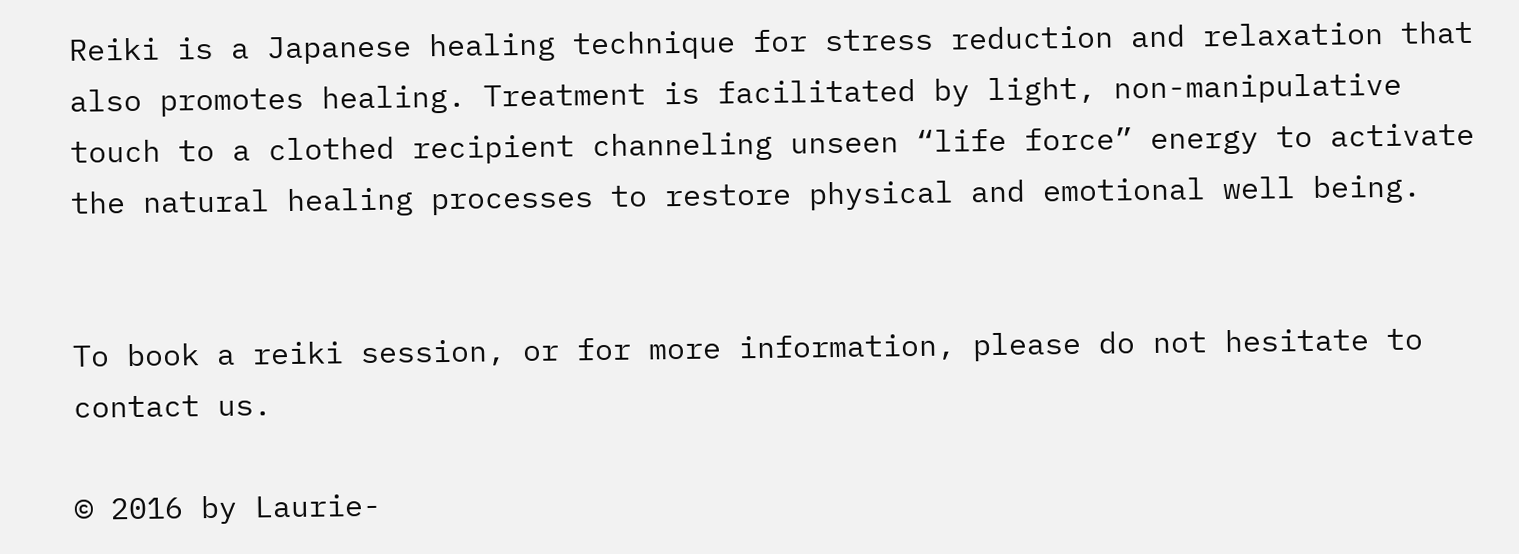Reiki is a Japanese healing technique for stress reduction and relaxation that also promotes healing. Treatment is facilitated by light, non-manipulative touch to a clothed recipient channeling unseen “life force” energy to activate the natural healing processes to restore physical and emotional well being.


To book a reiki session, or for more information, please do not hesitate to contact us.

© 2016 by Laurie-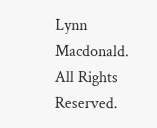Lynn Macdonald. All Rights Reserved.